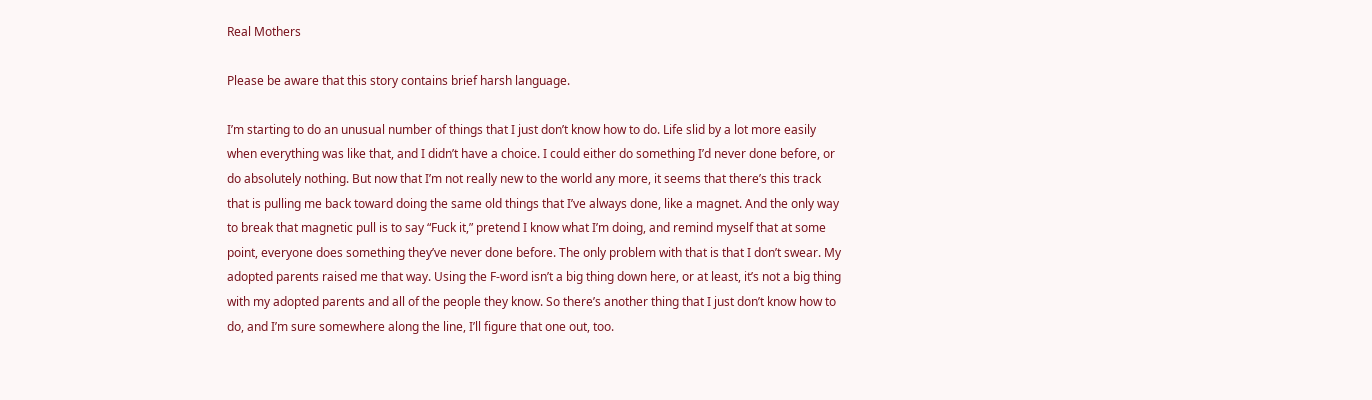Real Mothers

Please be aware that this story contains brief harsh language.

I’m starting to do an unusual number of things that I just don’t know how to do. Life slid by a lot more easily when everything was like that, and I didn’t have a choice. I could either do something I’d never done before, or do absolutely nothing. But now that I’m not really new to the world any more, it seems that there’s this track that is pulling me back toward doing the same old things that I’ve always done, like a magnet. And the only way to break that magnetic pull is to say “Fuck it,” pretend I know what I’m doing, and remind myself that at some point, everyone does something they’ve never done before. The only problem with that is that I don’t swear. My adopted parents raised me that way. Using the F-word isn’t a big thing down here, or at least, it’s not a big thing with my adopted parents and all of the people they know. So there’s another thing that I just don’t know how to do, and I’m sure somewhere along the line, I’ll figure that one out, too.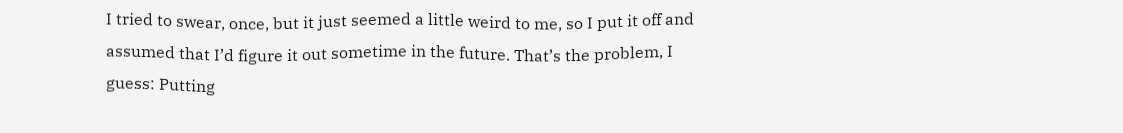I tried to swear, once, but it just seemed a little weird to me, so I put it off and assumed that I’d figure it out sometime in the future. That’s the problem, I guess: Putting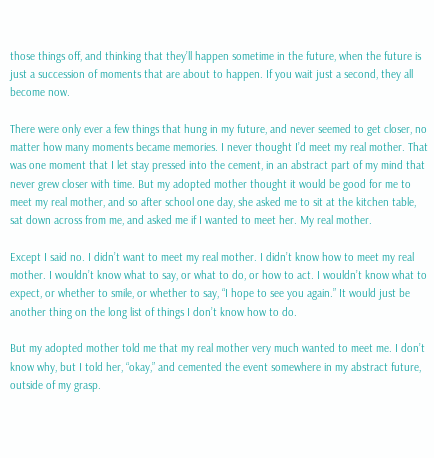those things off, and thinking that they’ll happen sometime in the future, when the future is just a succession of moments that are about to happen. If you wait just a second, they all become now.

There were only ever a few things that hung in my future, and never seemed to get closer, no matter how many moments became memories. I never thought I’d meet my real mother. That was one moment that I let stay pressed into the cement, in an abstract part of my mind that never grew closer with time. But my adopted mother thought it would be good for me to meet my real mother, and so after school one day, she asked me to sit at the kitchen table, sat down across from me, and asked me if I wanted to meet her. My real mother.

Except I said no. I didn’t want to meet my real mother. I didn’t know how to meet my real mother. I wouldn’t know what to say, or what to do, or how to act. I wouldn’t know what to expect, or whether to smile, or whether to say, “I hope to see you again.” It would just be another thing on the long list of things I don’t know how to do.

But my adopted mother told me that my real mother very much wanted to meet me. I don’t know why, but I told her, “okay,” and cemented the event somewhere in my abstract future, outside of my grasp.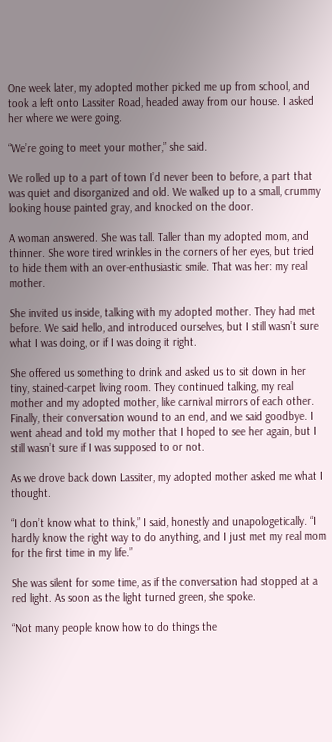One week later, my adopted mother picked me up from school, and took a left onto Lassiter Road, headed away from our house. I asked her where we were going.

“We’re going to meet your mother,” she said.

We rolled up to a part of town I’d never been to before, a part that was quiet and disorganized and old. We walked up to a small, crummy looking house painted gray, and knocked on the door.

A woman answered. She was tall. Taller than my adopted mom, and thinner. She wore tired wrinkles in the corners of her eyes, but tried to hide them with an over-enthusiastic smile. That was her: my real mother.

She invited us inside, talking with my adopted mother. They had met before. We said hello, and introduced ourselves, but I still wasn’t sure what I was doing, or if I was doing it right.

She offered us something to drink and asked us to sit down in her tiny, stained-carpet living room. They continued talking, my real mother and my adopted mother, like carnival mirrors of each other. Finally, their conversation wound to an end, and we said goodbye. I went ahead and told my mother that I hoped to see her again, but I still wasn’t sure if I was supposed to or not.

As we drove back down Lassiter, my adopted mother asked me what I thought.

“I don’t know what to think,” I said, honestly and unapologetically. “I hardly know the right way to do anything, and I just met my real mom for the first time in my life.”

She was silent for some time, as if the conversation had stopped at a red light. As soon as the light turned green, she spoke.

“Not many people know how to do things the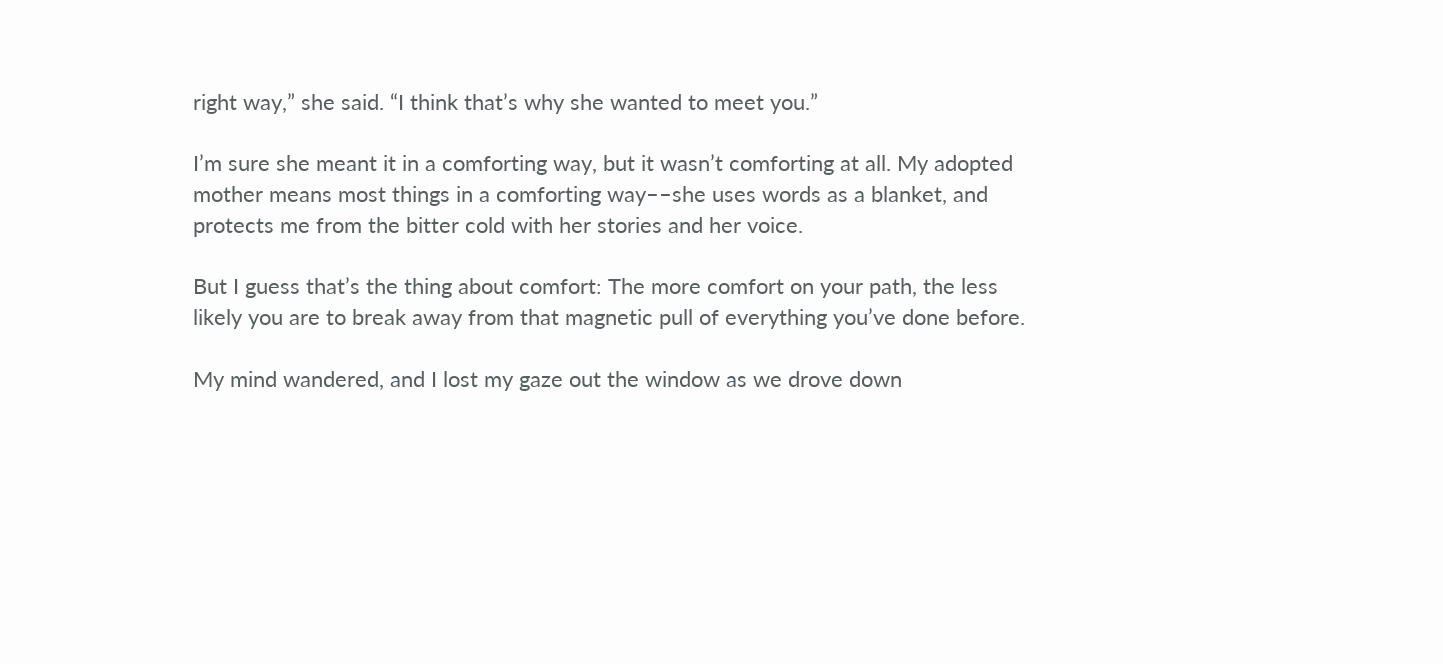right way,” she said. “I think that’s why she wanted to meet you.”

I’m sure she meant it in a comforting way, but it wasn’t comforting at all. My adopted mother means most things in a comforting way––she uses words as a blanket, and protects me from the bitter cold with her stories and her voice.

But I guess that’s the thing about comfort: The more comfort on your path, the less likely you are to break away from that magnetic pull of everything you’ve done before.

My mind wandered, and I lost my gaze out the window as we drove down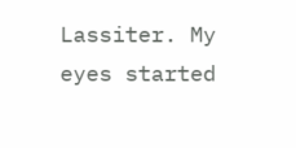Lassiter. My eyes started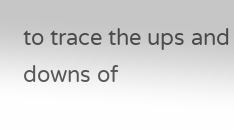to trace the ups and downs of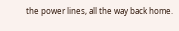the power lines, all the way back home.